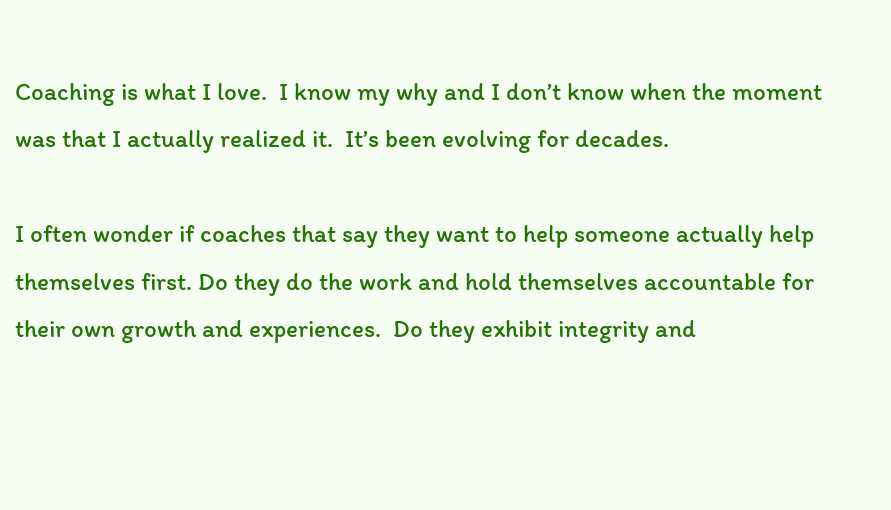Coaching is what I love.  I know my why and I don’t know when the moment was that I actually realized it.  It’s been evolving for decades.

I often wonder if coaches that say they want to help someone actually help themselves first. Do they do the work and hold themselves accountable for their own growth and experiences.  Do they exhibit integrity and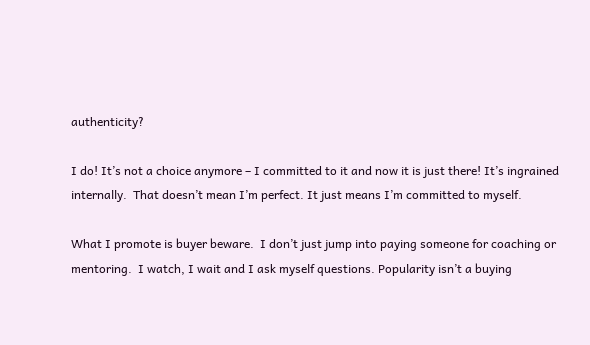authenticity?

I do! It’s not a choice anymore – I committed to it and now it is just there! It’s ingrained internally.  That doesn’t mean I’m perfect. It just means I’m committed to myself.

What I promote is buyer beware.  I don’t just jump into paying someone for coaching or mentoring.  I watch, I wait and I ask myself questions. Popularity isn’t a buying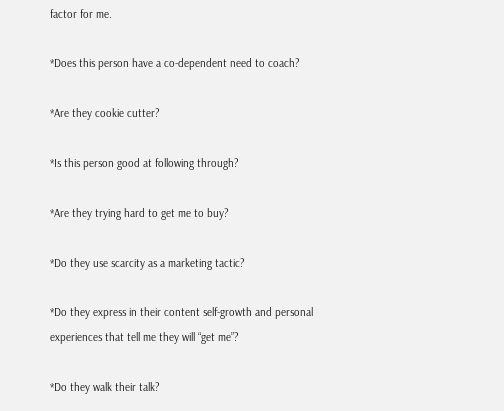factor for me.

*Does this person have a co-dependent need to coach?

*Are they cookie cutter?

*Is this person good at following through?

*Are they trying hard to get me to buy?

*Do they use scarcity as a marketing tactic?

*Do they express in their content self-growth and personal experiences that tell me they will “get me”?

*Do they walk their talk?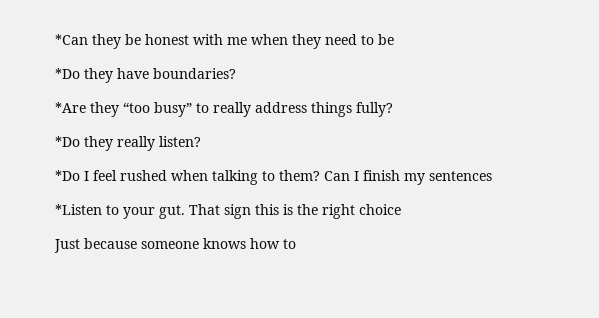*Can they be honest with me when they need to be

*Do they have boundaries?

*Are they “too busy” to really address things fully?

*Do they really listen?

*Do I feel rushed when talking to them? Can I finish my sentences

*Listen to your gut. That sign this is the right choice

Just because someone knows how to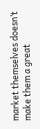market themselves doesn’t make them a great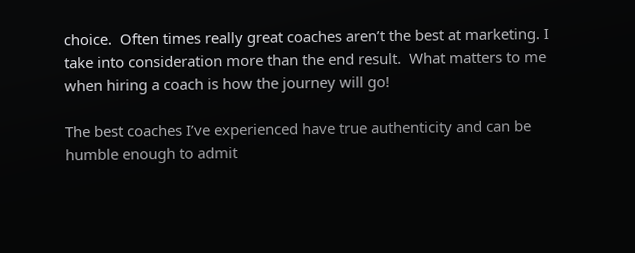choice.  Often times really great coaches aren’t the best at marketing. I take into consideration more than the end result.  What matters to me when hiring a coach is how the journey will go!

The best coaches I’ve experienced have true authenticity and can be humble enough to admit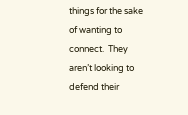things for the sake of wanting to connect.  They aren’t looking to defend their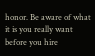honor. Be aware of what it is you really want before you hire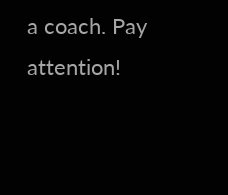a coach. Pay attention!